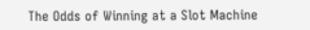The Odds of Winning at a Slot Machine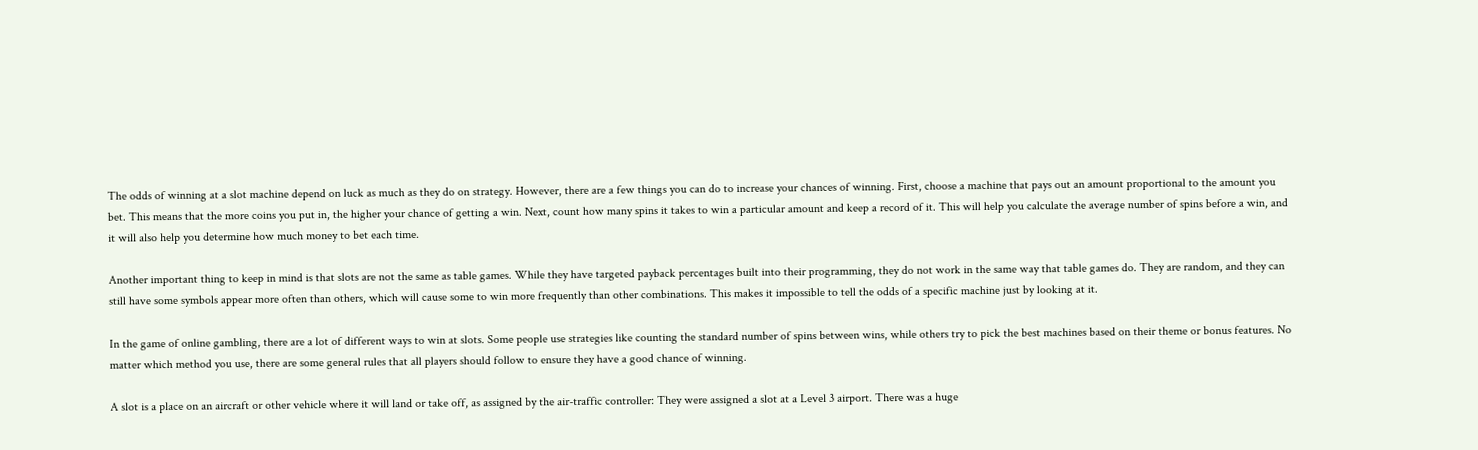The odds of winning at a slot machine depend on luck as much as they do on strategy. However, there are a few things you can do to increase your chances of winning. First, choose a machine that pays out an amount proportional to the amount you bet. This means that the more coins you put in, the higher your chance of getting a win. Next, count how many spins it takes to win a particular amount and keep a record of it. This will help you calculate the average number of spins before a win, and it will also help you determine how much money to bet each time.

Another important thing to keep in mind is that slots are not the same as table games. While they have targeted payback percentages built into their programming, they do not work in the same way that table games do. They are random, and they can still have some symbols appear more often than others, which will cause some to win more frequently than other combinations. This makes it impossible to tell the odds of a specific machine just by looking at it.

In the game of online gambling, there are a lot of different ways to win at slots. Some people use strategies like counting the standard number of spins between wins, while others try to pick the best machines based on their theme or bonus features. No matter which method you use, there are some general rules that all players should follow to ensure they have a good chance of winning.

A slot is a place on an aircraft or other vehicle where it will land or take off, as assigned by the air-traffic controller: They were assigned a slot at a Level 3 airport. There was a huge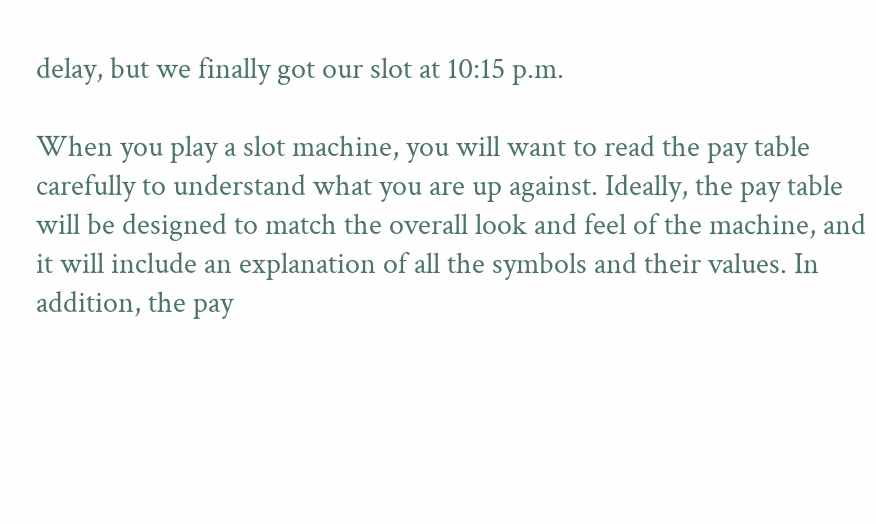delay, but we finally got our slot at 10:15 p.m.

When you play a slot machine, you will want to read the pay table carefully to understand what you are up against. Ideally, the pay table will be designed to match the overall look and feel of the machine, and it will include an explanation of all the symbols and their values. In addition, the pay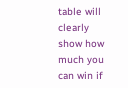table will clearly show how much you can win if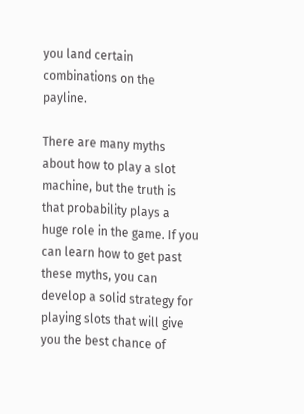you land certain combinations on the payline.

There are many myths about how to play a slot machine, but the truth is that probability plays a huge role in the game. If you can learn how to get past these myths, you can develop a solid strategy for playing slots that will give you the best chance of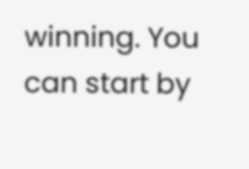winning. You can start by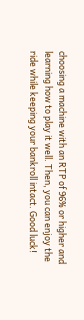choosing a machine with an RTP of 96% or higher and learning how to play it well. Then, you can enjoy the ride while keeping your bankroll intact. Good luck!